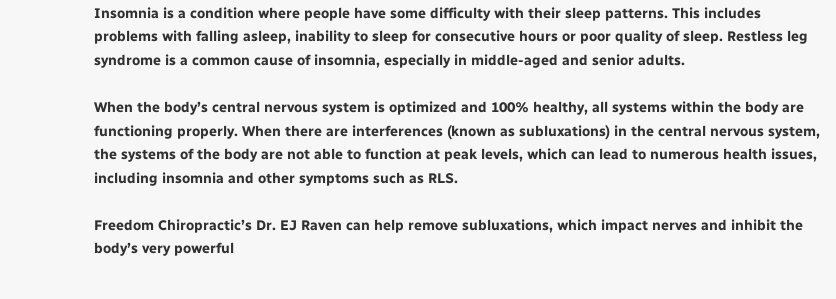Insomnia is a condition where people have some difficulty with their sleep patterns. This includes problems with falling asleep, inability to sleep for consecutive hours or poor quality of sleep. Restless leg syndrome is a common cause of insomnia, especially in middle-aged and senior adults.

When the body’s central nervous system is optimized and 100% healthy, all systems within the body are functioning properly. When there are interferences (known as subluxations) in the central nervous system, the systems of the body are not able to function at peak levels, which can lead to numerous health issues, including insomnia and other symptoms such as RLS.

Freedom Chiropractic’s Dr. EJ Raven can help remove subluxations, which impact nerves and inhibit the body’s very powerful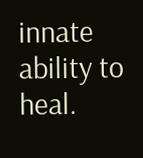innate ability to heal.